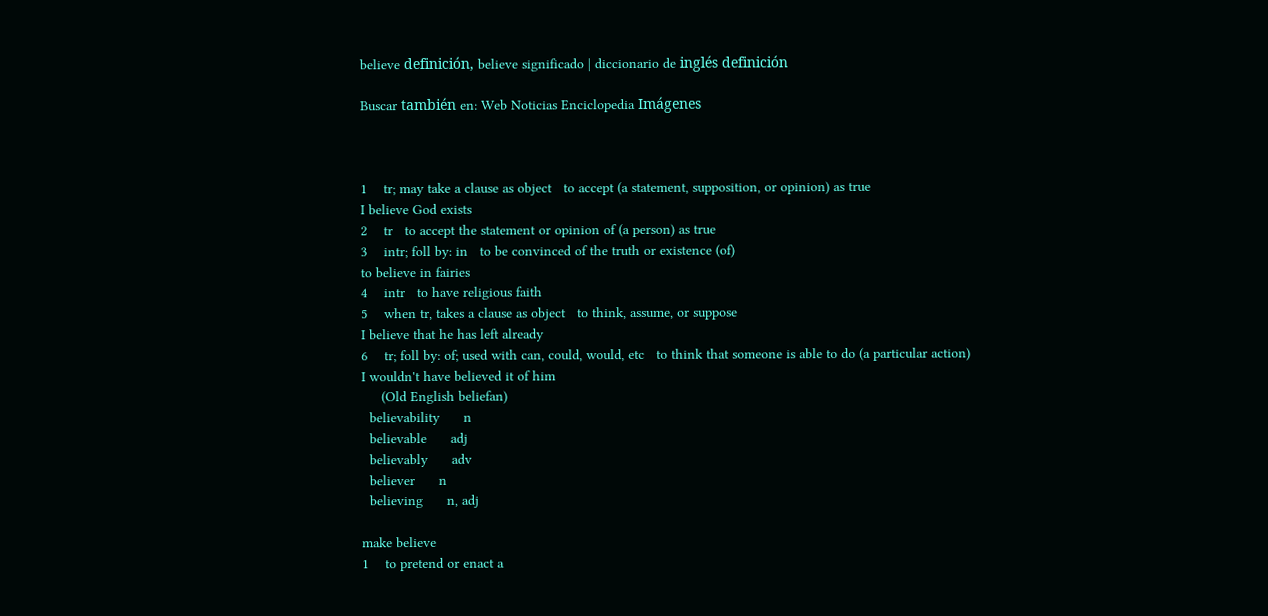believe definición, believe significado | diccionario de inglés definición

Buscar también en: Web Noticias Enciclopedia Imágenes



1    tr; may take a clause as object   to accept (a statement, supposition, or opinion) as true
I believe God exists
2    tr   to accept the statement or opinion of (a person) as true
3    intr; foll by: in   to be convinced of the truth or existence (of)
to believe in fairies
4    intr   to have religious faith
5    when tr, takes a clause as object   to think, assume, or suppose
I believe that he has left already
6    tr; foll by: of; used with can, could, would, etc   to think that someone is able to do (a particular action)
I wouldn't have believed it of him
     (Old English beliefan)
  believability      n
  believable      adj
  believably      adv
  believer      n
  believing      n, adj

make believe
1    to pretend or enact a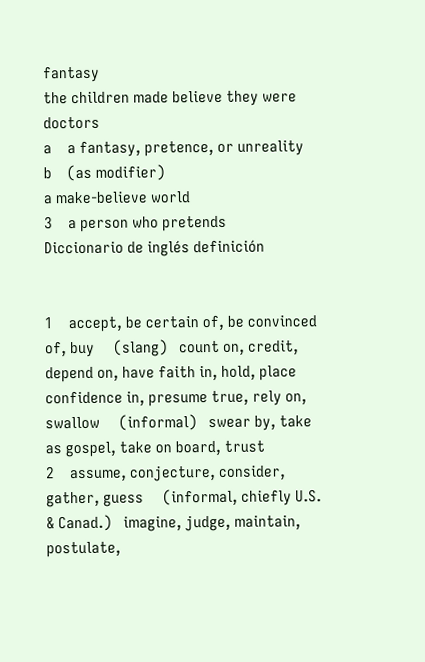fantasy
the children made believe they were doctors
a    a fantasy, pretence, or unreality
b    (as modifier)
a make-believe world
3    a person who pretends
Diccionario de inglés definición


1    accept, be certain of, be convinced of, buy     (slang)   count on, credit, depend on, have faith in, hold, place confidence in, presume true, rely on, swallow     (informal)   swear by, take as gospel, take on board, trust
2    assume, conjecture, consider, gather, guess     (informal, chiefly U.S. & Canad.)   imagine, judge, maintain, postulate,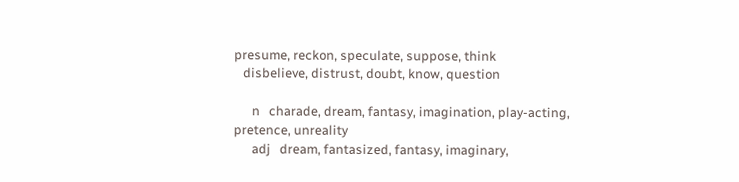presume, reckon, speculate, suppose, think
   disbelieve, distrust, doubt, know, question

      n   charade, dream, fantasy, imagination, play-acting, pretence, unreality
      adj   dream, fantasized, fantasy, imaginary,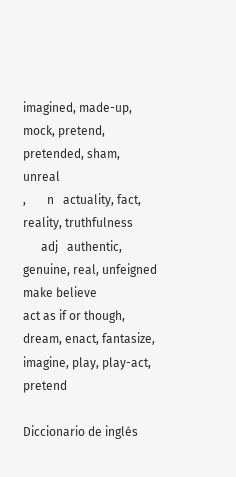imagined, made-up, mock, pretend, pretended, sham, unreal
,       n   actuality, fact, reality, truthfulness
      adj   authentic, genuine, real, unfeigned
make believe
act as if or though, dream, enact, fantasize, imagine, play, play-act, pretend

Diccionario de inglés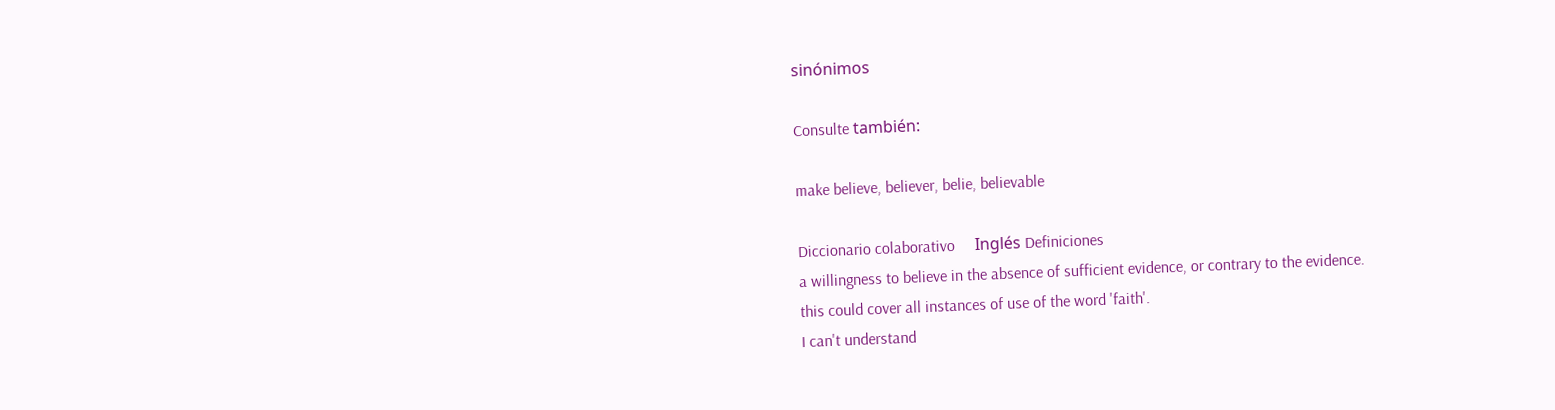sinónimos

Consulte también:

make believe, believer, belie, believable

Diccionario colaborativo     Inglés Definiciones
a willingness to believe in the absence of sufficient evidence, or contrary to the evidence.
this could cover all instances of use of the word 'faith'.
I can't understand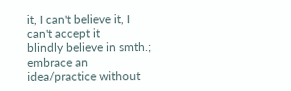it, I can't believe it, I can't accept it
blindly believe in smth.; embrace an idea/practice without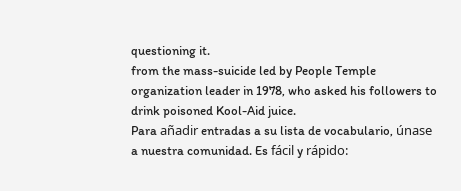questioning it.
from the mass-suicide led by People Temple organization leader in 1978, who asked his followers to drink poisoned Kool-Aid juice.
Para añadir entradas a su lista de vocabulario, únase a nuestra comunidad. Es fácil y rápido: